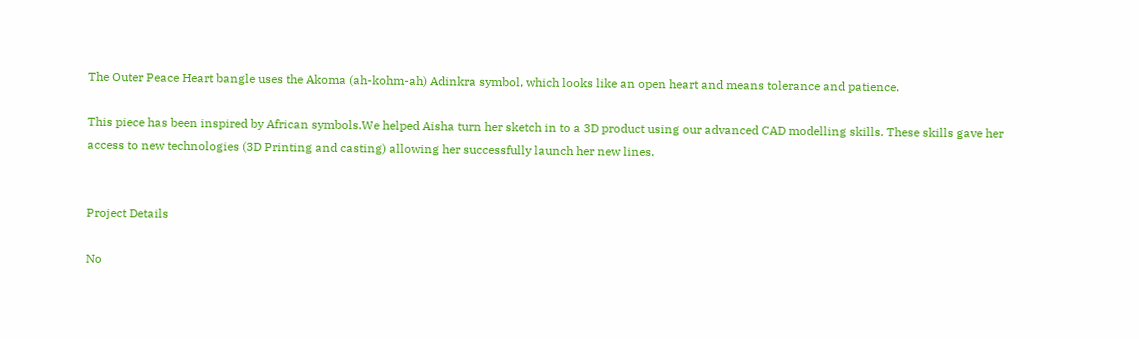The Outer Peace Heart bangle uses the Akoma (ah-kohm-ah) Adinkra symbol, which looks like an open heart and means tolerance and patience.

This piece has been inspired by African symbols.We helped Aisha turn her sketch in to a 3D product using our advanced CAD modelling skills. These skills gave her access to new technologies (3D Printing and casting) allowing her successfully launch her new lines.


Project Details

No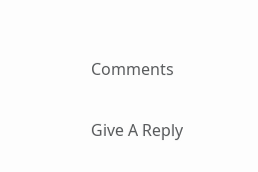Comments

Give A Reply